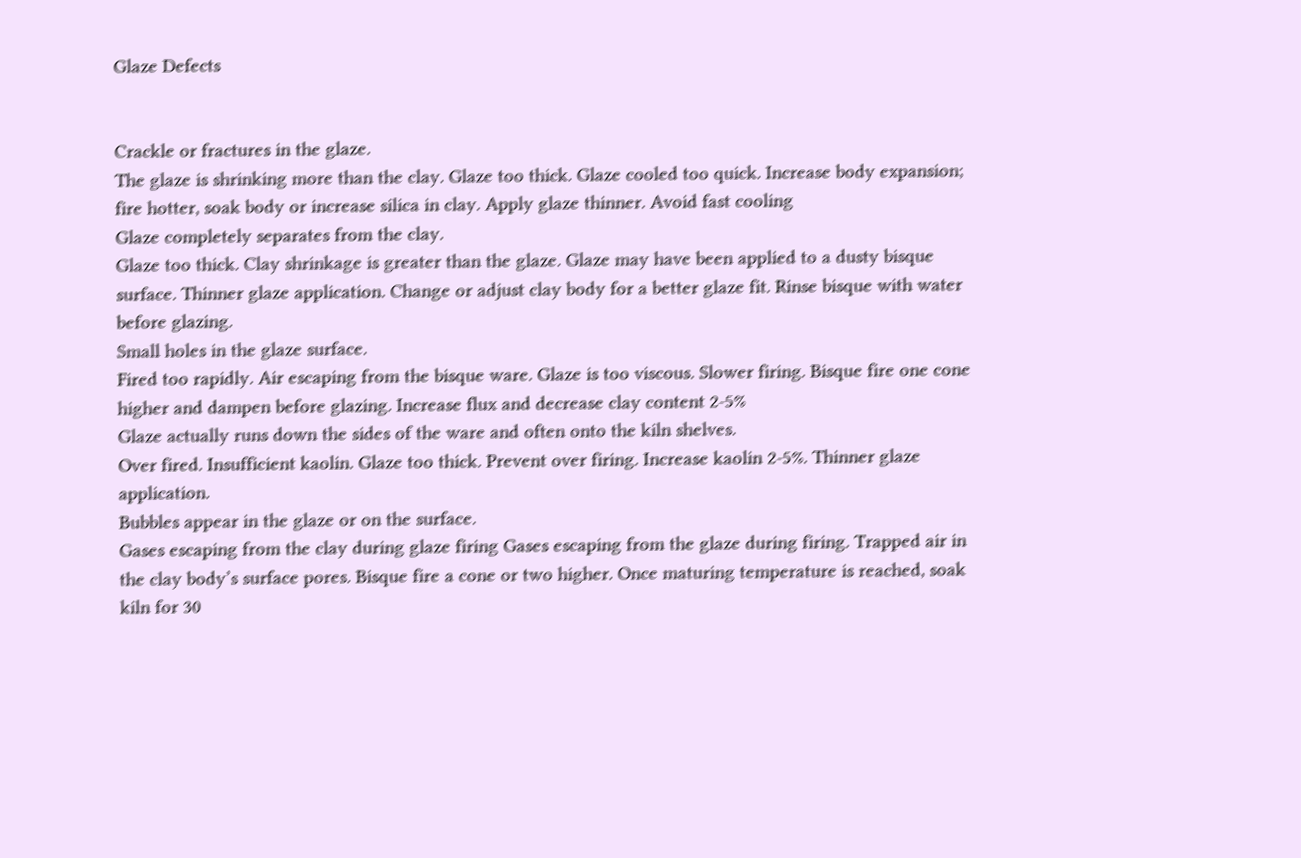Glaze Defects


Crackle or fractures in the glaze.
The glaze is shrinking more than the clay. Glaze too thick. Glaze cooled too quick. Increase body expansion; fire hotter, soak body or increase silica in clay. Apply glaze thinner. Avoid fast cooling
Glaze completely separates from the clay.
Glaze too thick. Clay shrinkage is greater than the glaze. Glaze may have been applied to a dusty bisque surface. Thinner glaze application. Change or adjust clay body for a better glaze fit. Rinse bisque with water before glazing.
Small holes in the glaze surface.
Fired too rapidly. Air escaping from the bisque ware. Glaze is too viscous. Slower firing. Bisque fire one cone higher and dampen before glazing. Increase flux and decrease clay content 2-5%
Glaze actually runs down the sides of the ware and often onto the kiln shelves.
Over fired. Insufficient kaolin. Glaze too thick. Prevent over firing. Increase kaolin 2-5%. Thinner glaze application.
Bubbles appear in the glaze or on the surface.
Gases escaping from the clay during glaze firing Gases escaping from the glaze during firing. Trapped air in the clay body’s surface pores. Bisque fire a cone or two higher. Once maturing temperature is reached, soak kiln for 30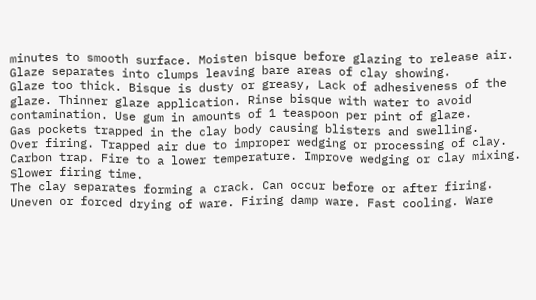minutes to smooth surface. Moisten bisque before glazing to release air.
Glaze separates into clumps leaving bare areas of clay showing.
Glaze too thick. Bisque is dusty or greasy, Lack of adhesiveness of the glaze. Thinner glaze application. Rinse bisque with water to avoid contamination. Use gum in amounts of 1 teaspoon per pint of glaze.
Gas pockets trapped in the clay body causing blisters and swelling.
Over firing. Trapped air due to improper wedging or processing of clay. Carbon trap. Fire to a lower temperature. Improve wedging or clay mixing. Slower firing time.
The clay separates forming a crack. Can occur before or after firing.
Uneven or forced drying of ware. Firing damp ware. Fast cooling. Ware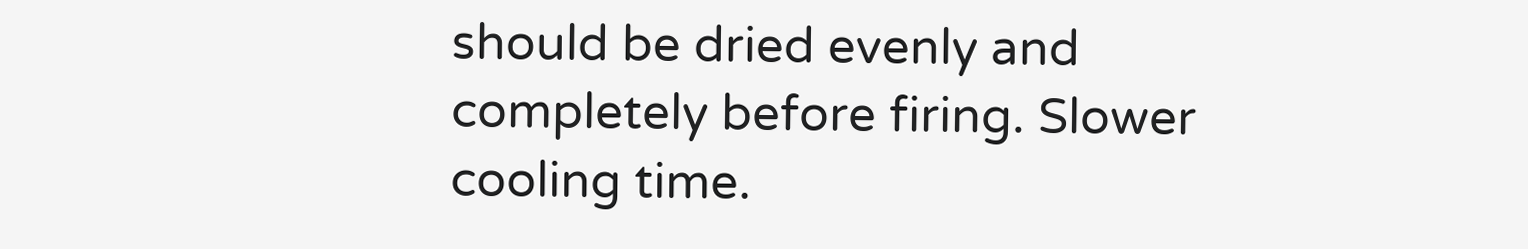should be dried evenly and completely before firing. Slower cooling time.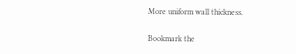More uniform wall thickness.

Bookmark the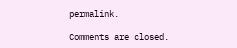permalink.

Comments are closed.